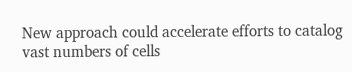New approach could accelerate efforts to catalog vast numbers of cells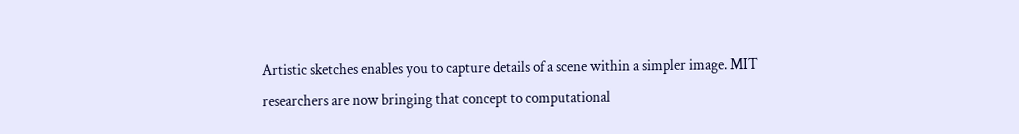Artistic sketches enables you to capture details of a scene within a simpler image. MIT researchers are now bringing that concept to computational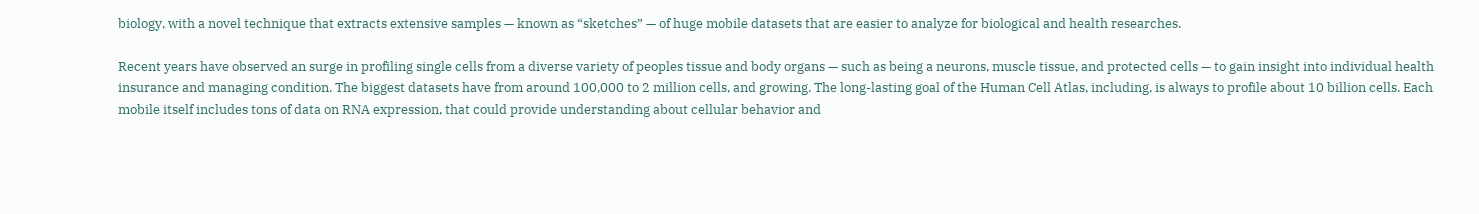biology, with a novel technique that extracts extensive samples — known as “sketches” — of huge mobile datasets that are easier to analyze for biological and health researches.

Recent years have observed an surge in profiling single cells from a diverse variety of peoples tissue and body organs — such as being a neurons, muscle tissue, and protected cells — to gain insight into individual health insurance and managing condition. The biggest datasets have from around 100,000 to 2 million cells, and growing. The long-lasting goal of the Human Cell Atlas, including, is always to profile about 10 billion cells. Each mobile itself includes tons of data on RNA expression, that could provide understanding about cellular behavior and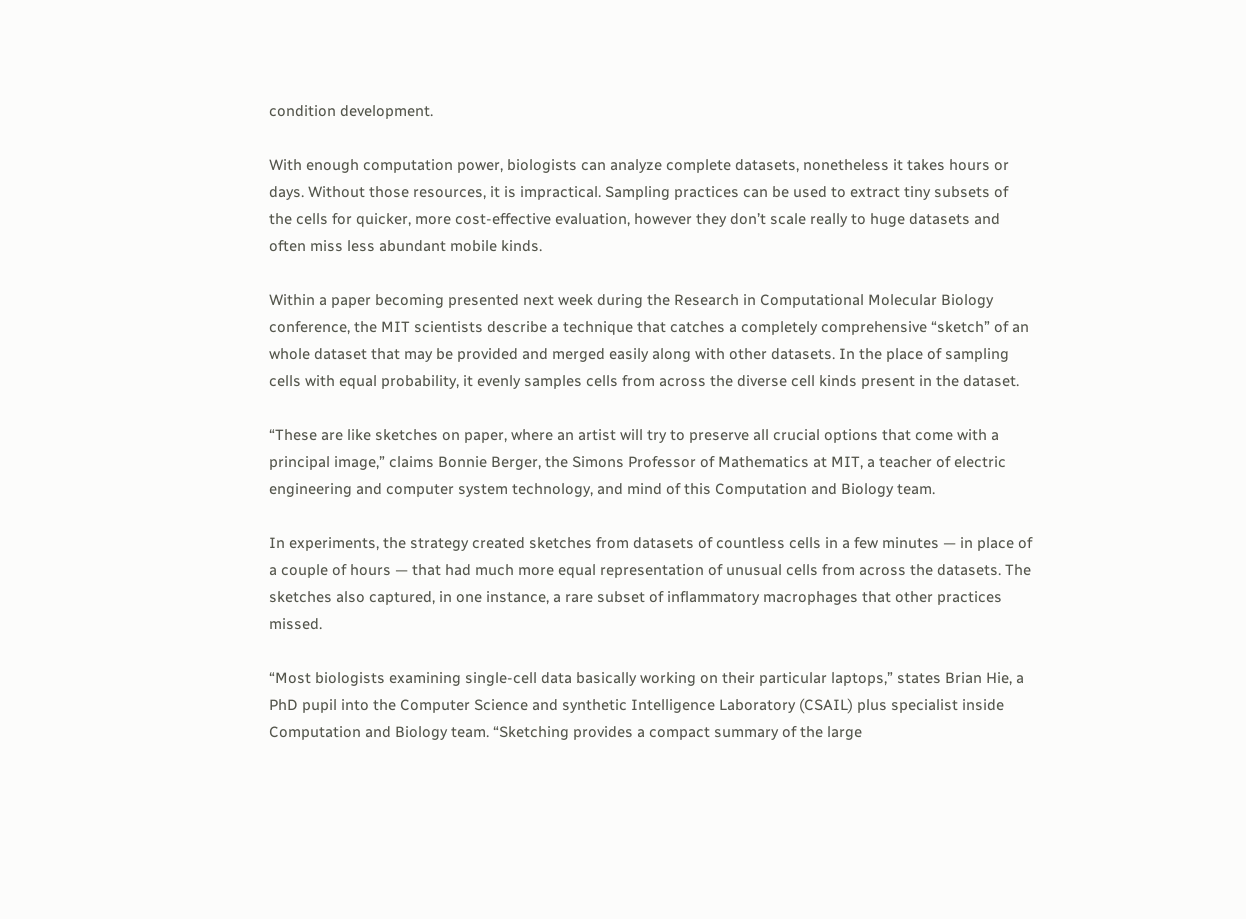condition development.

With enough computation power, biologists can analyze complete datasets, nonetheless it takes hours or days. Without those resources, it is impractical. Sampling practices can be used to extract tiny subsets of the cells for quicker, more cost-effective evaluation, however they don’t scale really to huge datasets and often miss less abundant mobile kinds.

Within a paper becoming presented next week during the Research in Computational Molecular Biology conference, the MIT scientists describe a technique that catches a completely comprehensive “sketch” of an whole dataset that may be provided and merged easily along with other datasets. In the place of sampling cells with equal probability, it evenly samples cells from across the diverse cell kinds present in the dataset.

“These are like sketches on paper, where an artist will try to preserve all crucial options that come with a principal image,” claims Bonnie Berger, the Simons Professor of Mathematics at MIT, a teacher of electric engineering and computer system technology, and mind of this Computation and Biology team.

In experiments, the strategy created sketches from datasets of countless cells in a few minutes — in place of a couple of hours — that had much more equal representation of unusual cells from across the datasets. The sketches also captured, in one instance, a rare subset of inflammatory macrophages that other practices missed.

“Most biologists examining single-cell data basically working on their particular laptops,” states Brian Hie, a PhD pupil into the Computer Science and synthetic Intelligence Laboratory (CSAIL) plus specialist inside Computation and Biology team. “Sketching provides a compact summary of the large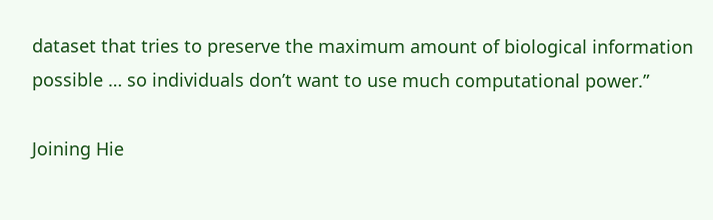dataset that tries to preserve the maximum amount of biological information possible … so individuals don’t want to use much computational power.”

Joining Hie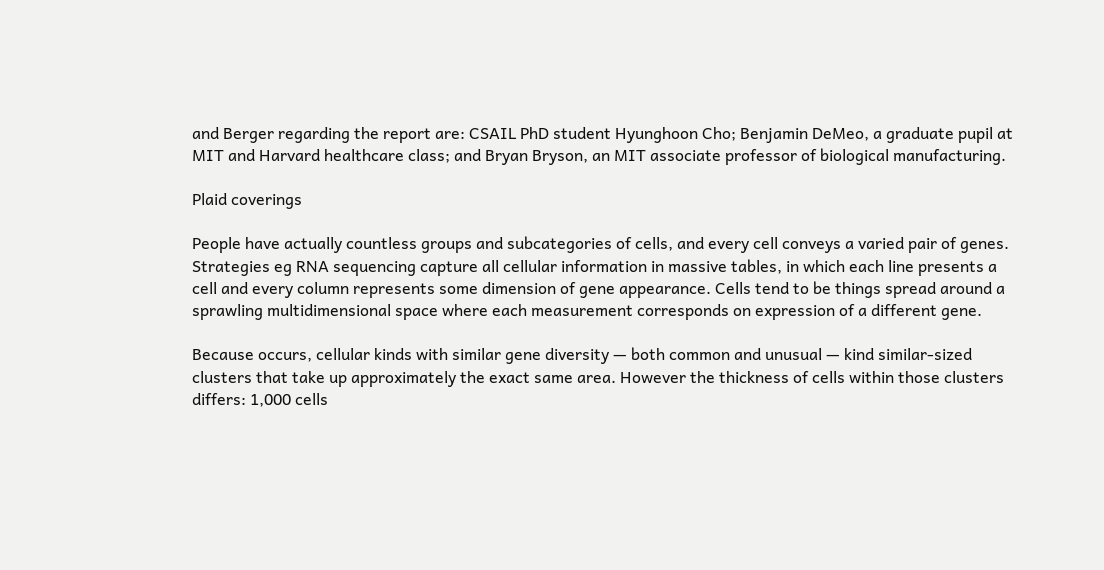and Berger regarding the report are: CSAIL PhD student Hyunghoon Cho; Benjamin DeMeo, a graduate pupil at MIT and Harvard healthcare class; and Bryan Bryson, an MIT associate professor of biological manufacturing.

Plaid coverings

People have actually countless groups and subcategories of cells, and every cell conveys a varied pair of genes. Strategies eg RNA sequencing capture all cellular information in massive tables, in which each line presents a cell and every column represents some dimension of gene appearance. Cells tend to be things spread around a sprawling multidimensional space where each measurement corresponds on expression of a different gene.

Because occurs, cellular kinds with similar gene diversity — both common and unusual — kind similar-sized clusters that take up approximately the exact same area. However the thickness of cells within those clusters differs: 1,000 cells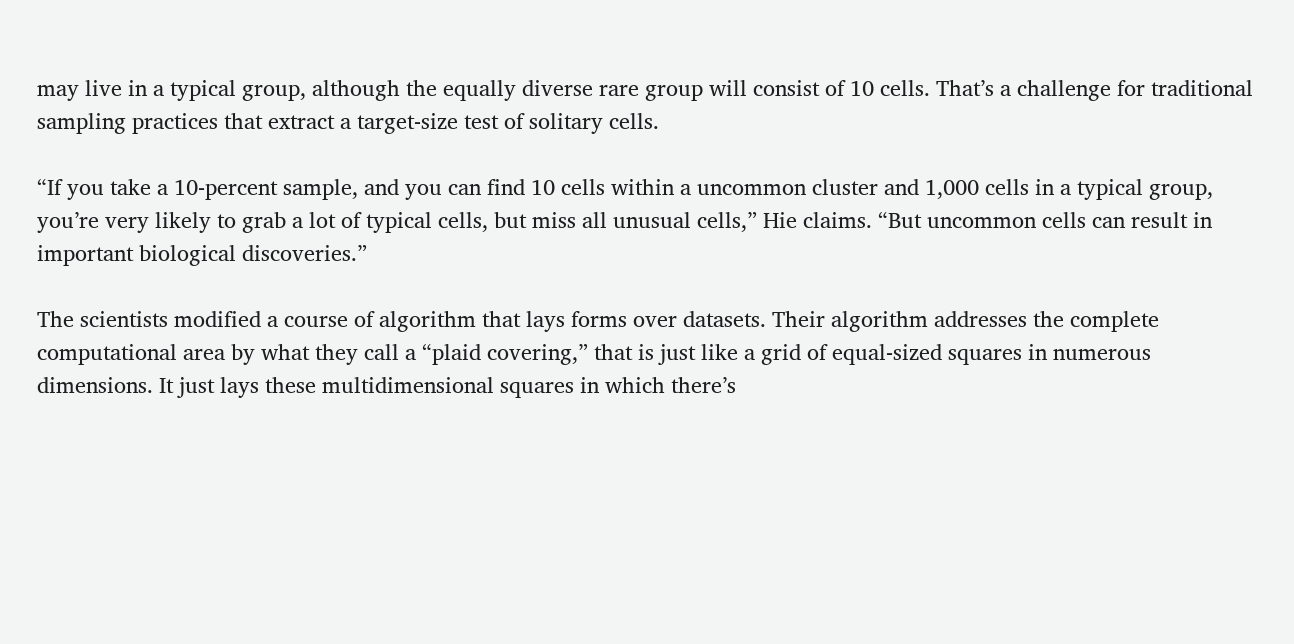may live in a typical group, although the equally diverse rare group will consist of 10 cells. That’s a challenge for traditional sampling practices that extract a target-size test of solitary cells.

“If you take a 10-percent sample, and you can find 10 cells within a uncommon cluster and 1,000 cells in a typical group, you’re very likely to grab a lot of typical cells, but miss all unusual cells,” Hie claims. “But uncommon cells can result in important biological discoveries.”

The scientists modified a course of algorithm that lays forms over datasets. Their algorithm addresses the complete computational area by what they call a “plaid covering,” that is just like a grid of equal-sized squares in numerous dimensions. It just lays these multidimensional squares in which there’s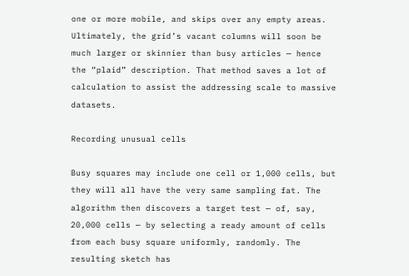one or more mobile, and skips over any empty areas. Ultimately, the grid’s vacant columns will soon be much larger or skinnier than busy articles — hence the “plaid” description. That method saves a lot of calculation to assist the addressing scale to massive datasets.

Recording unusual cells

Busy squares may include one cell or 1,000 cells, but they will all have the very same sampling fat. The algorithm then discovers a target test — of, say, 20,000 cells — by selecting a ready amount of cells from each busy square uniformly, randomly. The resulting sketch has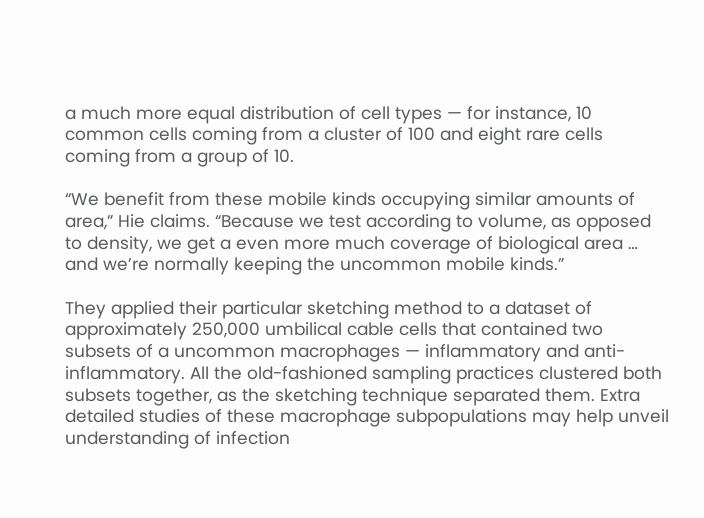a much more equal distribution of cell types — for instance, 10 common cells coming from a cluster of 100 and eight rare cells coming from a group of 10.

“We benefit from these mobile kinds occupying similar amounts of area,” Hie claims. “Because we test according to volume, as opposed to density, we get a even more much coverage of biological area … and we’re normally keeping the uncommon mobile kinds.”

They applied their particular sketching method to a dataset of approximately 250,000 umbilical cable cells that contained two subsets of a uncommon macrophages — inflammatory and anti-inflammatory. All the old-fashioned sampling practices clustered both subsets together, as the sketching technique separated them. Extra detailed studies of these macrophage subpopulations may help unveil understanding of infection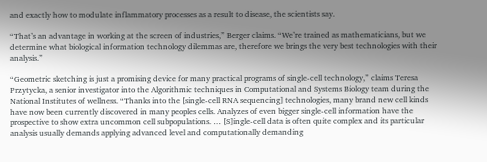and exactly how to modulate inflammatory processes as a result to disease, the scientists say.

“That’s an advantage in working at the screen of industries,” Berger claims. “We’re trained as mathematicians, but we determine what biological information technology dilemmas are, therefore we brings the very best technologies with their analysis.”

“Geometric sketching is just a promising device for many practical programs of single-cell technology,” claims Teresa Przytycka, a senior investigator into the Algorithmic techniques in Computational and Systems Biology team during the National Institutes of wellness. “Thanks into the [single-cell RNA sequencing] technologies, many brand new cell kinds have now been currently discovered in many peoples cells. Analyzes of even bigger single-cell information have the prospective to show extra uncommon cell subpopulations. … [S]ingle-cell data is often quite complex and its particular analysis usually demands applying advanced level and computationally demanding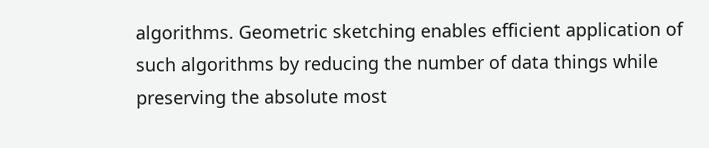algorithms. Geometric sketching enables efficient application of such algorithms by reducing the number of data things while preserving the absolute most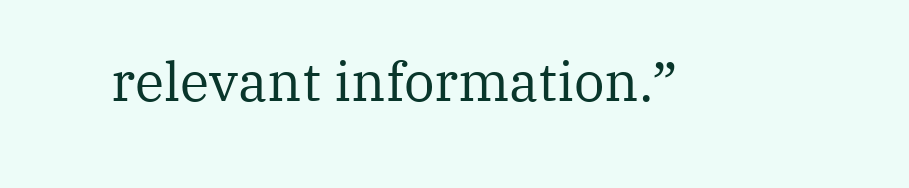relevant information.”